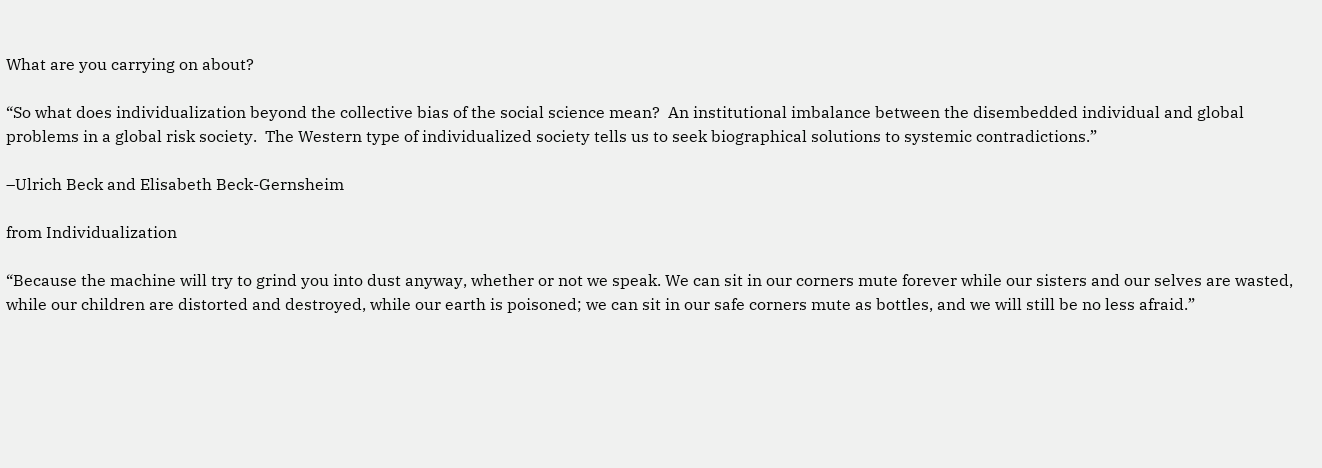What are you carrying on about?

“So what does individualization beyond the collective bias of the social science mean?  An institutional imbalance between the disembedded individual and global problems in a global risk society.  The Western type of individualized society tells us to seek biographical solutions to systemic contradictions.”

–Ulrich Beck and Elisabeth Beck-Gernsheim

from Individualization

“Because the machine will try to grind you into dust anyway, whether or not we speak. We can sit in our corners mute forever while our sisters and our selves are wasted, while our children are distorted and destroyed, while our earth is poisoned; we can sit in our safe corners mute as bottles, and we will still be no less afraid.”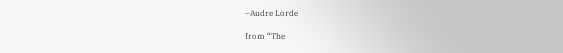–Audre Lorde

from “The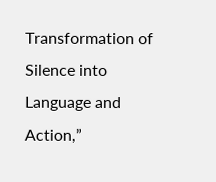Transformation of Silence into Language and Action,”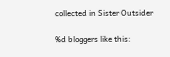collected in Sister Outsider

%d bloggers like this: